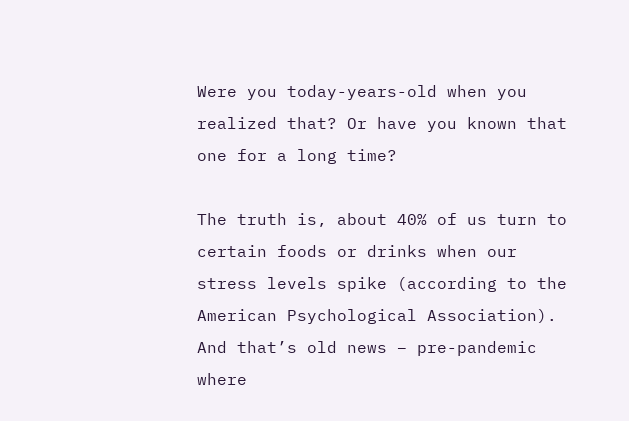Were you today-years-old when you realized that? Or have you known that one for a long time?

The truth is, about 40% of us turn to certain foods or drinks when our stress levels spike (according to the American Psychological Association). And that’s old news – pre-pandemic where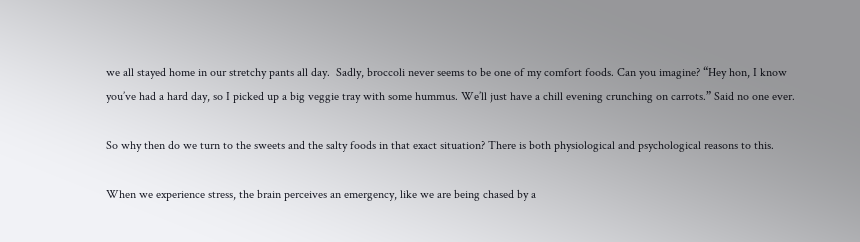we all stayed home in our stretchy pants all day.  Sadly, broccoli never seems to be one of my comfort foods. Can you imagine? “Hey hon, I know you’ve had a hard day, so I picked up a big veggie tray with some hummus. We’ll just have a chill evening crunching on carrots.” Said no one ever.

So why then do we turn to the sweets and the salty foods in that exact situation? There is both physiological and psychological reasons to this.

When we experience stress, the brain perceives an emergency, like we are being chased by a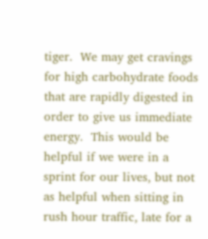tiger.  We may get cravings for high carbohydrate foods that are rapidly digested in order to give us immediate energy.  This would be helpful if we were in a sprint for our lives, but not as helpful when sitting in rush hour traffic, late for a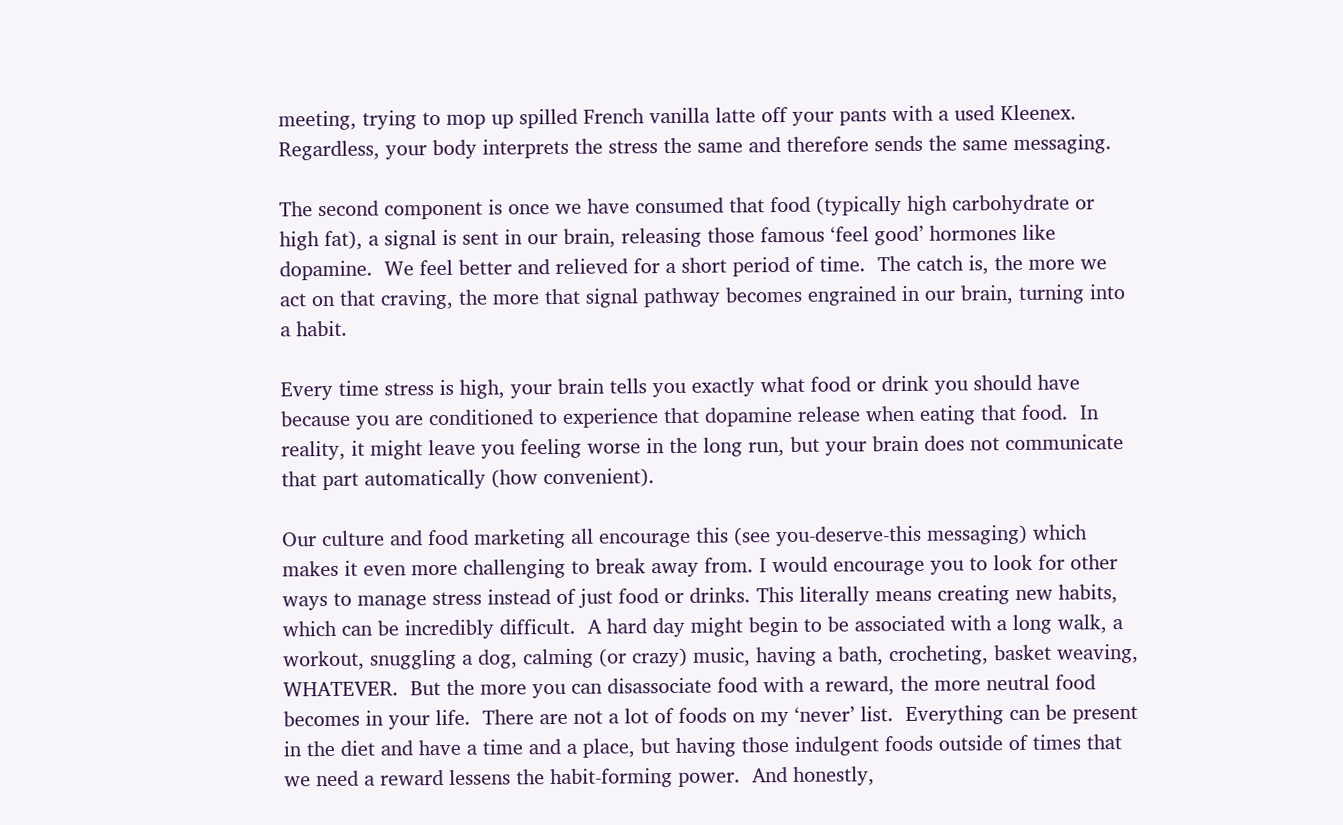meeting, trying to mop up spilled French vanilla latte off your pants with a used Kleenex. Regardless, your body interprets the stress the same and therefore sends the same messaging.

The second component is once we have consumed that food (typically high carbohydrate or high fat), a signal is sent in our brain, releasing those famous ‘feel good’ hormones like dopamine.  We feel better and relieved for a short period of time.  The catch is, the more we act on that craving, the more that signal pathway becomes engrained in our brain, turning into a habit.

Every time stress is high, your brain tells you exactly what food or drink you should have because you are conditioned to experience that dopamine release when eating that food.  In reality, it might leave you feeling worse in the long run, but your brain does not communicate that part automatically (how convenient).

Our culture and food marketing all encourage this (see you-deserve-this messaging) which makes it even more challenging to break away from. I would encourage you to look for other ways to manage stress instead of just food or drinks. This literally means creating new habits, which can be incredibly difficult.  A hard day might begin to be associated with a long walk, a workout, snuggling a dog, calming (or crazy) music, having a bath, crocheting, basket weaving, WHATEVER.  But the more you can disassociate food with a reward, the more neutral food becomes in your life.  There are not a lot of foods on my ‘never’ list.  Everything can be present in the diet and have a time and a place, but having those indulgent foods outside of times that we need a reward lessens the habit-forming power.  And honestly,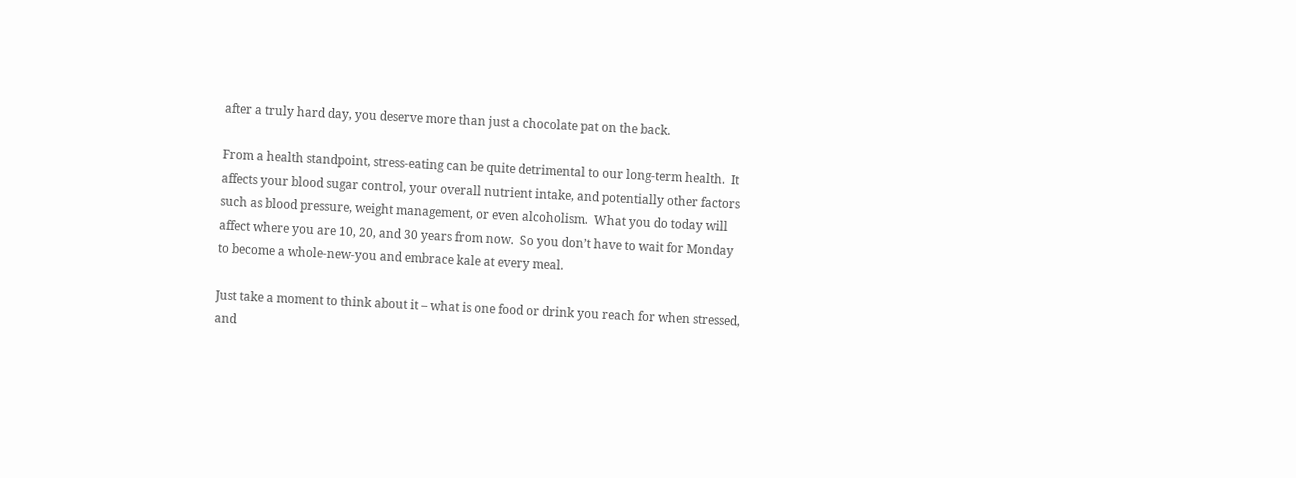after a truly hard day, you deserve more than just a chocolate pat on the back.

From a health standpoint, stress-eating can be quite detrimental to our long-term health.  It affects your blood sugar control, your overall nutrient intake, and potentially other factors such as blood pressure, weight management, or even alcoholism.  What you do today will affect where you are 10, 20, and 30 years from now.  So you don’t have to wait for Monday to become a whole-new-you and embrace kale at every meal.

Just take a moment to think about it – what is one food or drink you reach for when stressed, and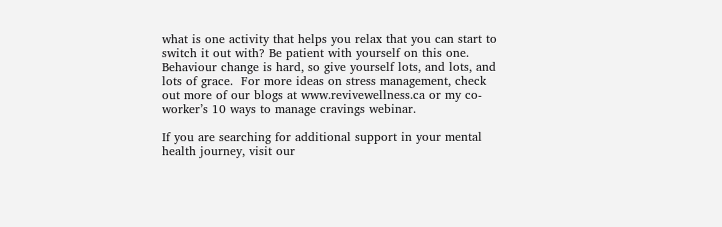what is one activity that helps you relax that you can start to switch it out with? Be patient with yourself on this one. Behaviour change is hard, so give yourself lots, and lots, and lots of grace.  For more ideas on stress management, check out more of our blogs at www.revivewellness.ca or my co-worker’s 10 ways to manage cravings webinar.

If you are searching for additional support in your mental health journey, visit our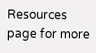Resources page for more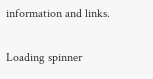information and links.

Loading spinner